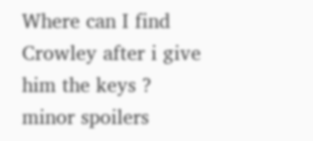Where can I find Crowley after i give him the keys ? minor spoilers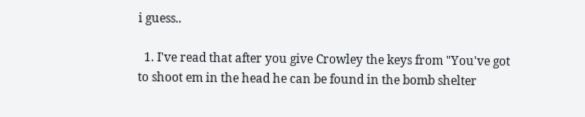i guess..

  1. I've read that after you give Crowley the keys from "You've got to shoot em in the head he can be found in the bomb shelter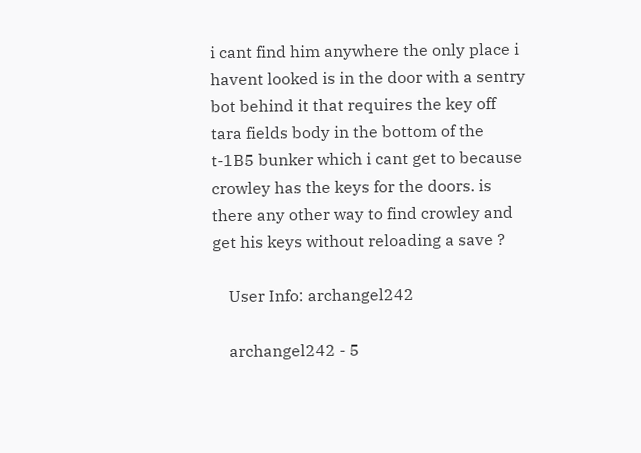i cant find him anywhere the only place i havent looked is in the door with a sentry bot behind it that requires the key off tara fields body in the bottom of the t-1B5 bunker which i cant get to because crowley has the keys for the doors. is there any other way to find crowley and get his keys without reloading a save ?

    User Info: archangel242

    archangel242 - 5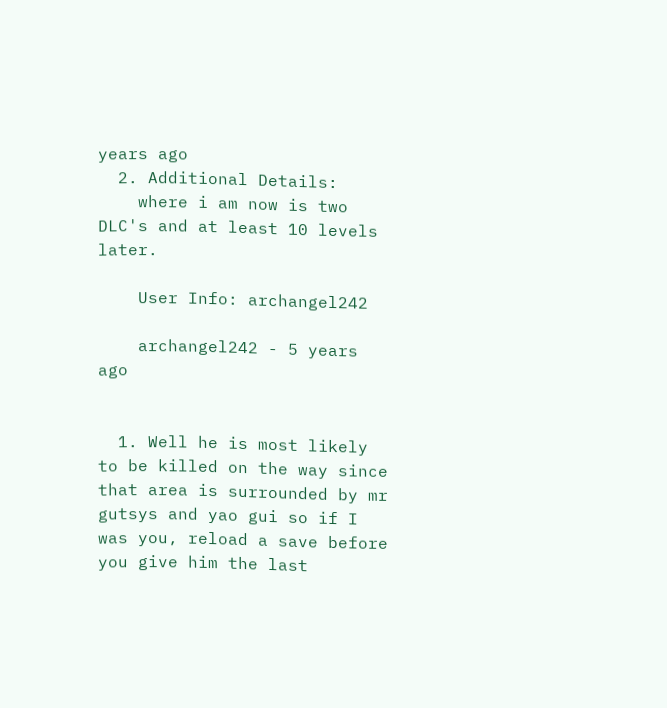years ago
  2. Additional Details:
    where i am now is two DLC's and at least 10 levels later.

    User Info: archangel242

    archangel242 - 5 years ago


  1. Well he is most likely to be killed on the way since that area is surrounded by mr gutsys and yao gui so if I was you, reload a save before you give him the last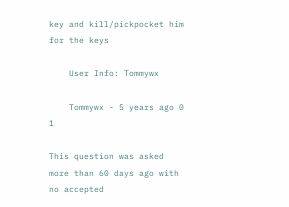key and kill/pickpocket him for the keys

    User Info: Tommywx

    Tommywx - 5 years ago 0 1

This question was asked more than 60 days ago with no accepted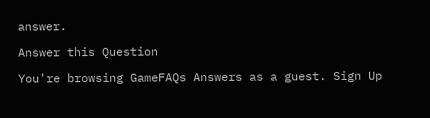answer.

Answer this Question

You're browsing GameFAQs Answers as a guest. Sign Up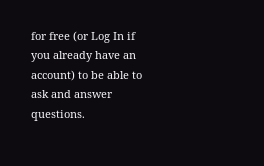for free (or Log In if you already have an account) to be able to ask and answer questions.